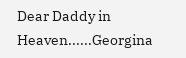Dear Daddy in Heaven......Georgina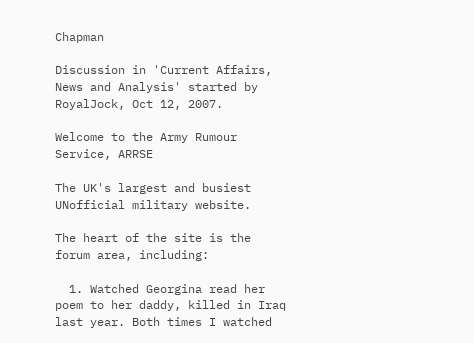Chapman

Discussion in 'Current Affairs, News and Analysis' started by RoyalJock, Oct 12, 2007.

Welcome to the Army Rumour Service, ARRSE

The UK's largest and busiest UNofficial military website.

The heart of the site is the forum area, including:

  1. Watched Georgina read her poem to her daddy, killed in Iraq last year. Both times I watched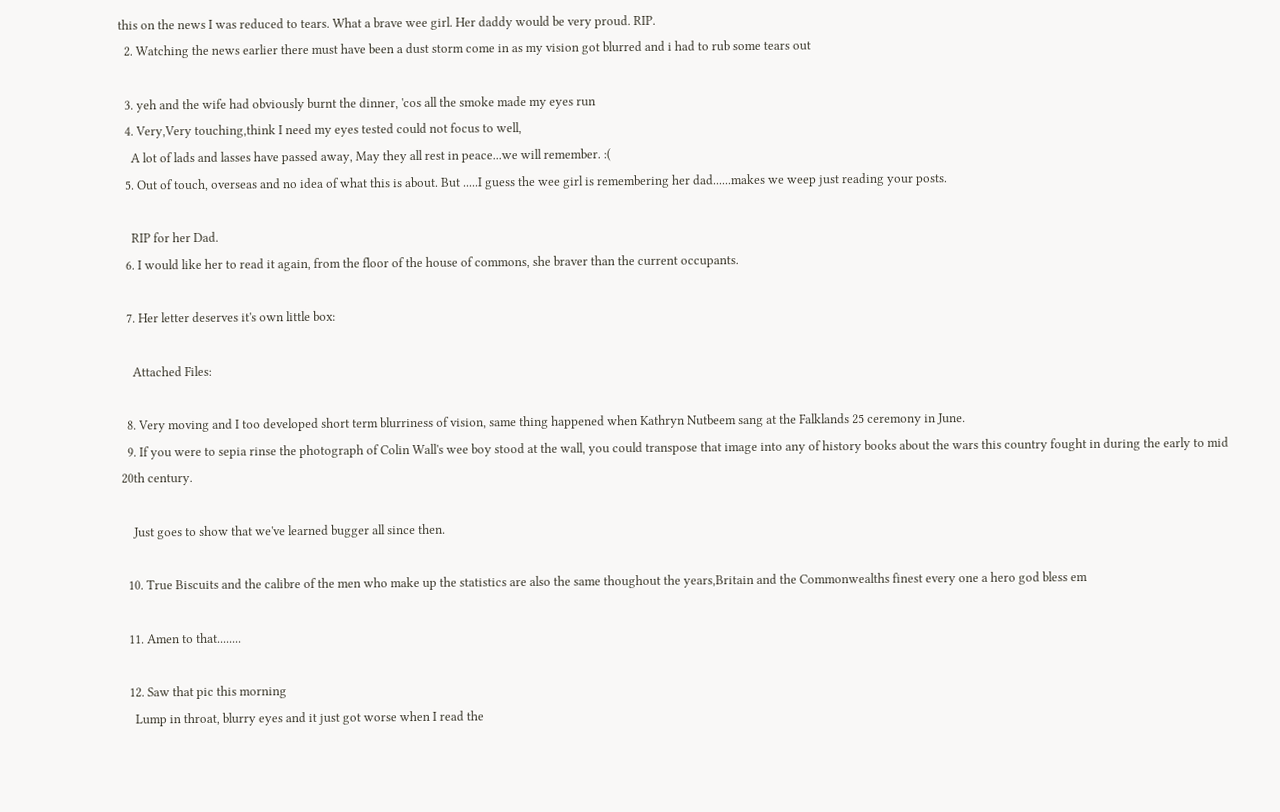this on the news I was reduced to tears. What a brave wee girl. Her daddy would be very proud. RIP.
  2. Watching the news earlier there must have been a dust storm come in as my vision got blurred and i had to rub some tears out

  3. yeh and the wife had obviously burnt the dinner, 'cos all the smoke made my eyes run
  4. Very,Very touching,think I need my eyes tested could not focus to well,
    A lot of lads and lasses have passed away, May they all rest in peace...we will remember. :(
  5. Out of touch, overseas and no idea of what this is about. But .....I guess the wee girl is remembering her dad......makes we weep just reading your posts.

    RIP for her Dad.
  6. I would like her to read it again, from the floor of the house of commons, she braver than the current occupants.

  7. Her letter deserves it's own little box:

    Attached Files:

  8. Very moving and I too developed short term blurriness of vision, same thing happened when Kathryn Nutbeem sang at the Falklands 25 ceremony in June.
  9. If you were to sepia rinse the photograph of Colin Wall's wee boy stood at the wall, you could transpose that image into any of history books about the wars this country fought in during the early to mid 20th century.

    Just goes to show that we've learned bugger all since then.

  10. True Biscuits and the calibre of the men who make up the statistics are also the same thoughout the years,Britain and the Commonwealths finest every one a hero god bless em

  11. Amen to that........

  12. Saw that pic this morning
    Lump in throat, blurry eyes and it just got worse when I read the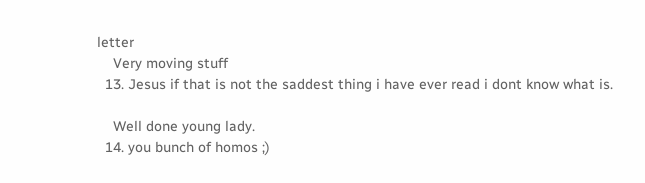letter
    Very moving stuff
  13. Jesus if that is not the saddest thing i have ever read i dont know what is.

    Well done young lady.
  14. you bunch of homos ;)